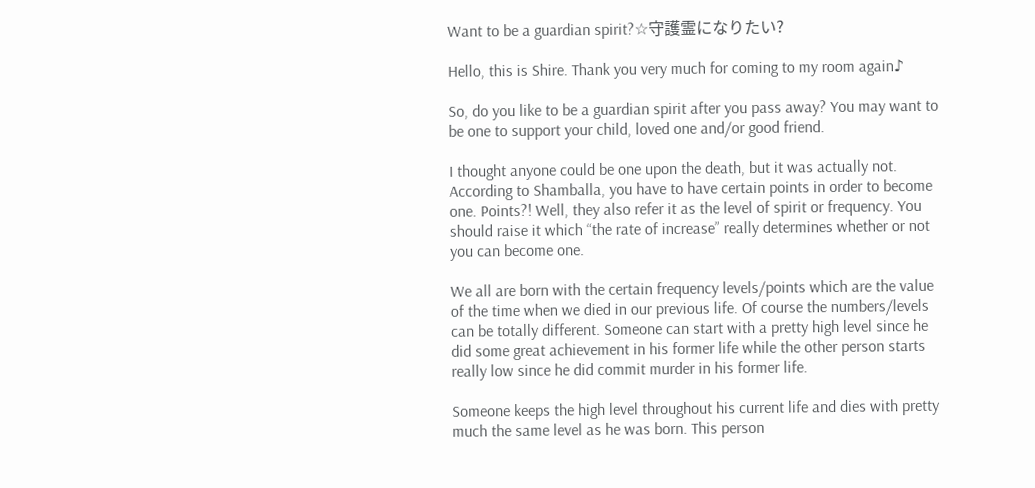Want to be a guardian spirit?☆守護霊になりたい?

Hello, this is Shire. Thank you very much for coming to my room again♪

So, do you like to be a guardian spirit after you pass away? You may want to be one to support your child, loved one and/or good friend.

I thought anyone could be one upon the death, but it was actually not. According to Shamballa, you have to have certain points in order to become one. Points?! Well, they also refer it as the level of spirit or frequency. You should raise it which “the rate of increase” really determines whether or not you can become one.

We all are born with the certain frequency levels/points which are the value of the time when we died in our previous life. Of course the numbers/levels can be totally different. Someone can start with a pretty high level since he did some great achievement in his former life while the other person starts really low since he did commit murder in his former life.

Someone keeps the high level throughout his current life and dies with pretty much the same level as he was born. This person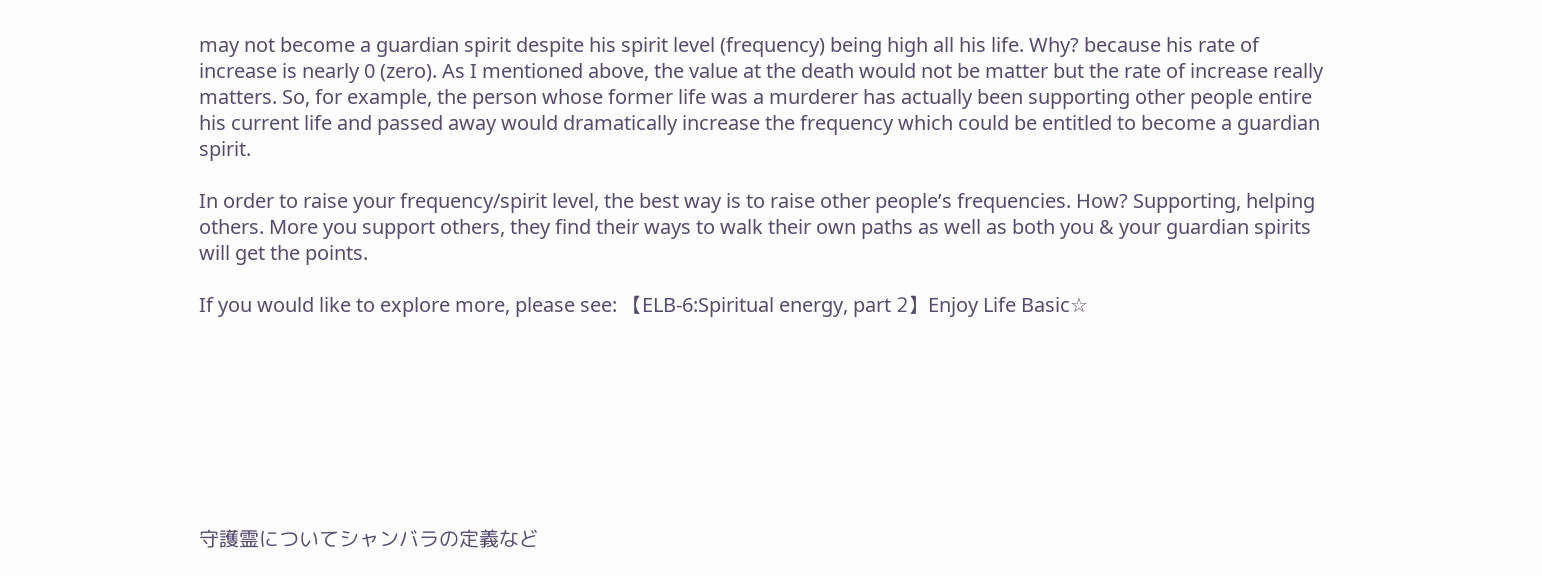may not become a guardian spirit despite his spirit level (frequency) being high all his life. Why? because his rate of increase is nearly 0 (zero). As I mentioned above, the value at the death would not be matter but the rate of increase really matters. So, for example, the person whose former life was a murderer has actually been supporting other people entire his current life and passed away would dramatically increase the frequency which could be entitled to become a guardian spirit.

In order to raise your frequency/spirit level, the best way is to raise other people’s frequencies. How? Supporting, helping others. More you support others, they find their ways to walk their own paths as well as both you & your guardian spirits will get the points.

If you would like to explore more, please see: 【ELB-6:Spiritual energy, part 2】Enjoy Life Basic☆








守護霊についてシャンバラの定義など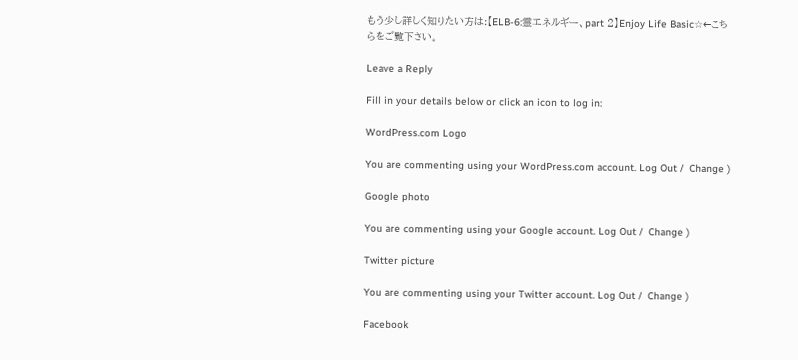もう少し詳しく知りたい方は:【ELB-6:霊エネルギー、part 2】Enjoy Life Basic☆←こちらをご覧下さい。

Leave a Reply

Fill in your details below or click an icon to log in:

WordPress.com Logo

You are commenting using your WordPress.com account. Log Out /  Change )

Google photo

You are commenting using your Google account. Log Out /  Change )

Twitter picture

You are commenting using your Twitter account. Log Out /  Change )

Facebook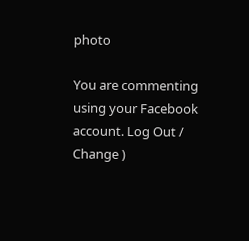photo

You are commenting using your Facebook account. Log Out /  Change )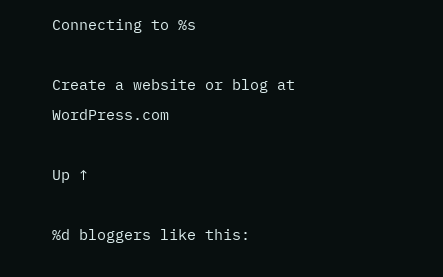Connecting to %s

Create a website or blog at WordPress.com

Up ↑

%d bloggers like this: